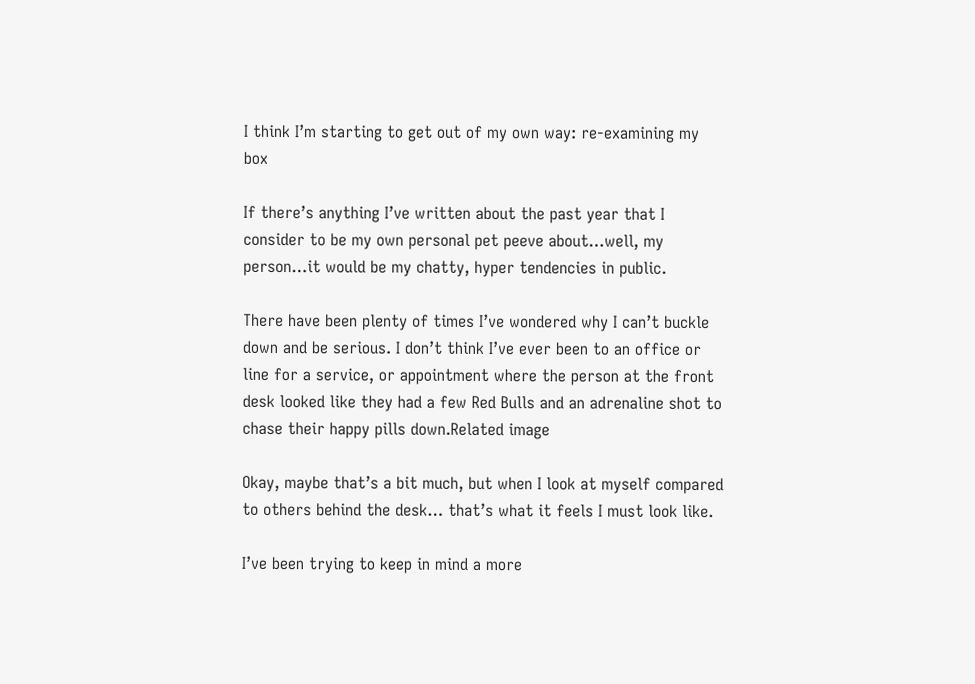I think I’m starting to get out of my own way: re-examining my box

If there’s anything I’ve written about the past year that I consider to be my own personal pet peeve about…well, my person…it would be my chatty, hyper tendencies in public.

There have been plenty of times I’ve wondered why I can’t buckle down and be serious. I don’t think I’ve ever been to an office or line for a service, or appointment where the person at the front desk looked like they had a few Red Bulls and an adrenaline shot to chase their happy pills down.Related image

Okay, maybe that’s a bit much, but when I look at myself compared to others behind the desk… that’s what it feels I must look like.

I’ve been trying to keep in mind a more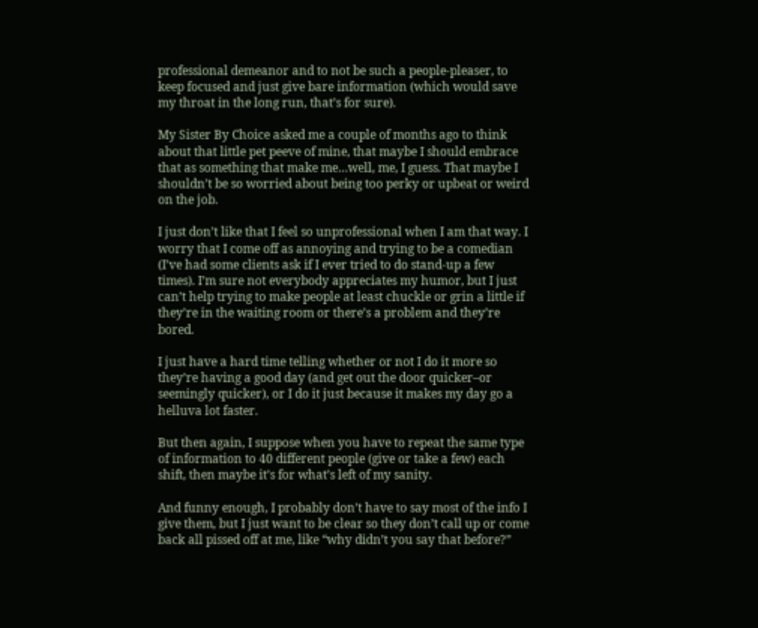professional demeanor and to not be such a people-pleaser, to keep focused and just give bare information (which would save my throat in the long run, that’s for sure).

My Sister By Choice asked me a couple of months ago to think about that little pet peeve of mine, that maybe I should embrace that as something that make me…well, me, I guess. That maybe I shouldn’t be so worried about being too perky or upbeat or weird on the job.

I just don’t like that I feel so unprofessional when I am that way. I worry that I come off as annoying and trying to be a comedian (I’ve had some clients ask if I ever tried to do stand-up a few times). I’m sure not everybody appreciates my humor, but I just can’t help trying to make people at least chuckle or grin a little if they’re in the waiting room or there’s a problem and they’re bored.

I just have a hard time telling whether or not I do it more so they’re having a good day (and get out the door quicker–or seemingly quicker), or I do it just because it makes my day go a helluva lot faster.

But then again, I suppose when you have to repeat the same type of information to 40 different people (give or take a few) each shift, then maybe it’s for what’s left of my sanity.

And funny enough, I probably don’t have to say most of the info I give them, but I just want to be clear so they don’t call up or come back all pissed off at me, like “why didn’t you say that before?”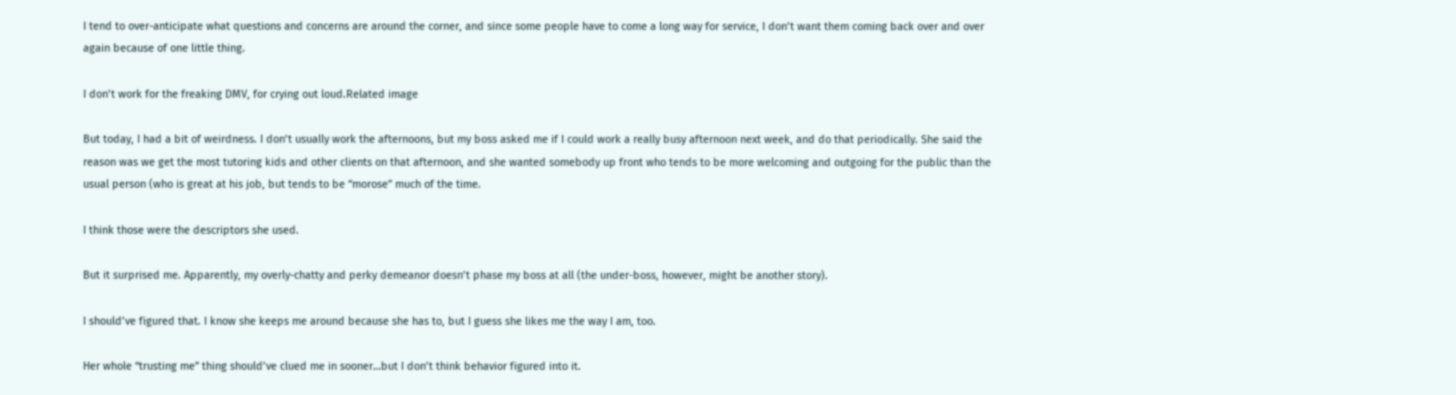I tend to over-anticipate what questions and concerns are around the corner, and since some people have to come a long way for service, I don’t want them coming back over and over again because of one little thing.

I don’t work for the freaking DMV, for crying out loud.Related image

But today, I had a bit of weirdness. I don’t usually work the afternoons, but my boss asked me if I could work a really busy afternoon next week, and do that periodically. She said the reason was we get the most tutoring kids and other clients on that afternoon, and she wanted somebody up front who tends to be more welcoming and outgoing for the public than the usual person (who is great at his job, but tends to be “morose” much of the time.

I think those were the descriptors she used.

But it surprised me. Apparently, my overly-chatty and perky demeanor doesn’t phase my boss at all (the under-boss, however, might be another story).

I should’ve figured that. I know she keeps me around because she has to, but I guess she likes me the way I am, too.

Her whole “trusting me” thing should’ve clued me in sooner…but I don’t think behavior figured into it.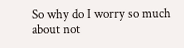So why do I worry so much about not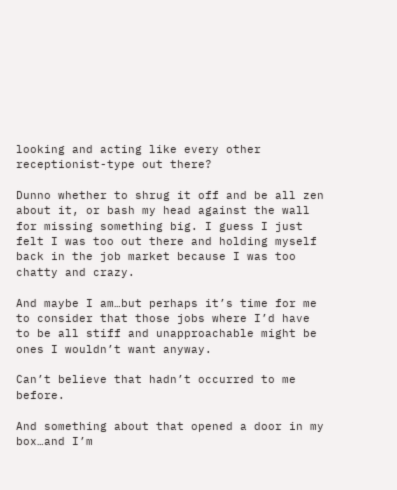looking and acting like every other receptionist-type out there?

Dunno whether to shrug it off and be all zen about it, or bash my head against the wall for missing something big. I guess I just felt I was too out there and holding myself back in the job market because I was too chatty and crazy.

And maybe I am…but perhaps it’s time for me to consider that those jobs where I’d have to be all stiff and unapproachable might be ones I wouldn’t want anyway.

Can’t believe that hadn’t occurred to me before.

And something about that opened a door in my box…and I’m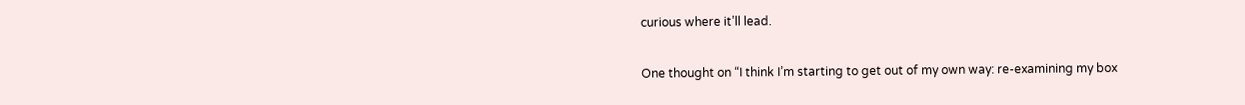curious where it’ll lead.

One thought on “I think I’m starting to get out of my own way: re-examining my box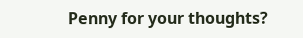Penny for your thoughts?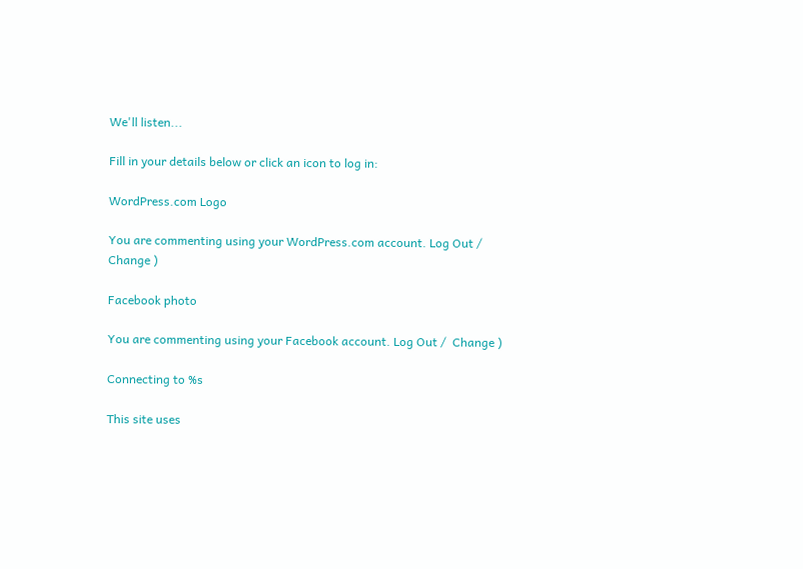We'll listen...

Fill in your details below or click an icon to log in:

WordPress.com Logo

You are commenting using your WordPress.com account. Log Out /  Change )

Facebook photo

You are commenting using your Facebook account. Log Out /  Change )

Connecting to %s

This site uses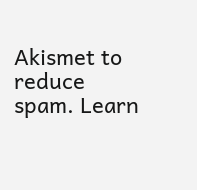Akismet to reduce spam. Learn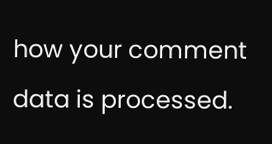how your comment data is processed.